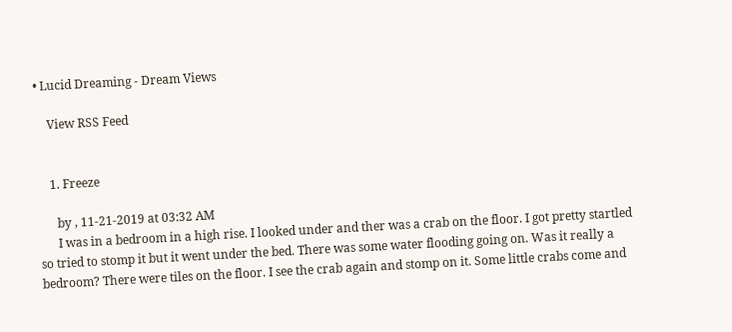• Lucid Dreaming - Dream Views

    View RSS Feed


    1. Freeze

      by , 11-21-2019 at 03:32 AM
      I was in a bedroom in a high rise. I looked under and ther was a crab on the floor. I got pretty startled so tried to stomp it but it went under the bed. There was some water flooding going on. Was it really a bedroom? There were tiles on the floor. I see the crab again and stomp on it. Some little crabs come and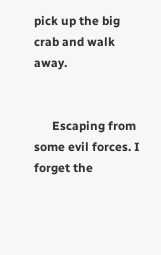pick up the big crab and walk away.


      Escaping from some evil forces. I forget the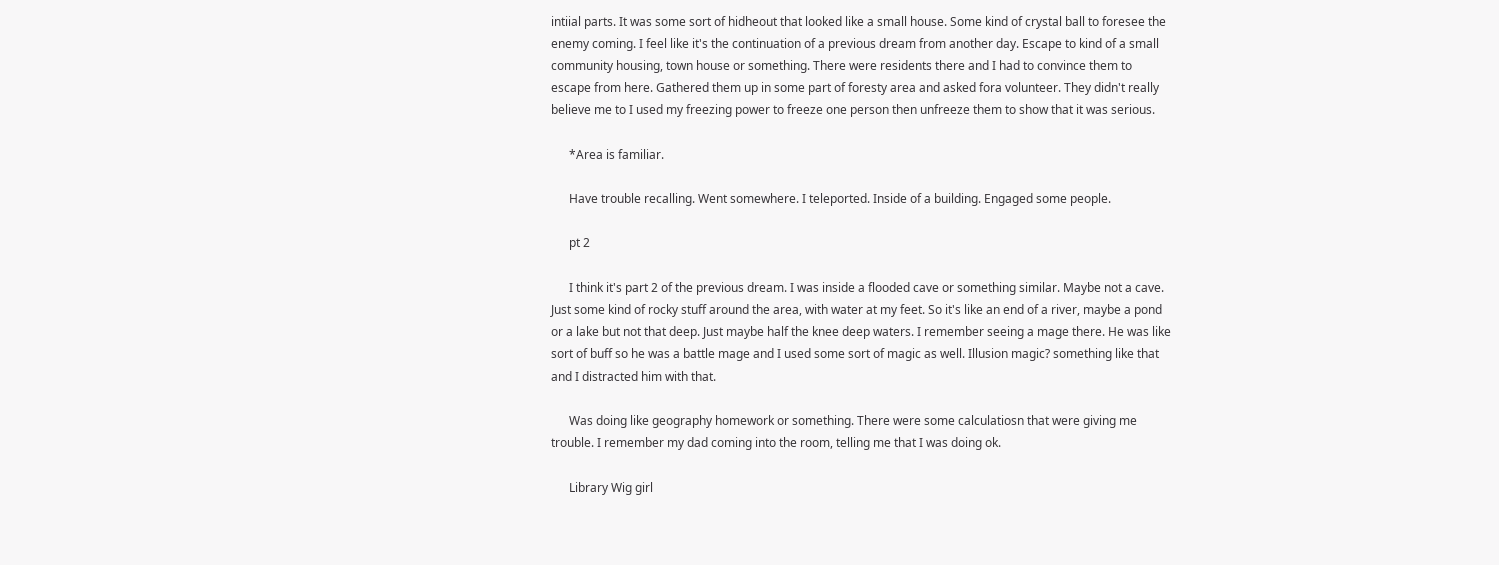intiial parts. It was some sort of hidheout that looked like a small house. Some kind of crystal ball to foresee the enemy coming. I feel like it's the continuation of a previous dream from another day. Escape to kind of a small community housing, town house or something. There were residents there and I had to convince them to escape from here. Gathered them up in some part of foresty area and asked fora volunteer. They didn't really believe me to I used my freezing power to freeze one person then unfreeze them to show that it was serious.

      *Area is familiar.

      Have trouble recalling. Went somewhere. I teleported. Inside of a building. Engaged some people.

      pt 2

      I think it's part 2 of the previous dream. I was inside a flooded cave or something similar. Maybe not a cave. Just some kind of rocky stuff around the area, with water at my feet. So it's like an end of a river, maybe a pond or a lake but not that deep. Just maybe half the knee deep waters. I remember seeing a mage there. He was like sort of buff so he was a battle mage and I used some sort of magic as well. Illusion magic? something like that and I distracted him with that.

      Was doing like geography homework or something. There were some calculatiosn that were giving me trouble. I remember my dad coming into the room, telling me that I was doing ok.

      Library Wig girl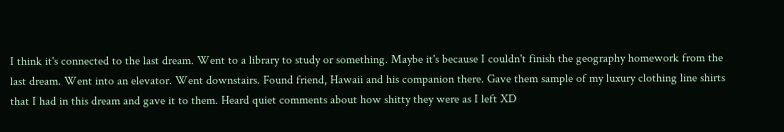I think it's connected to the last dream. Went to a library to study or something. Maybe it's because I couldn't finish the geography homework from the last dream. Went into an elevator. Went downstairs. Found friend, Hawaii and his companion there. Gave them sample of my luxury clothing line shirts that I had in this dream and gave it to them. Heard quiet comments about how shitty they were as I left XD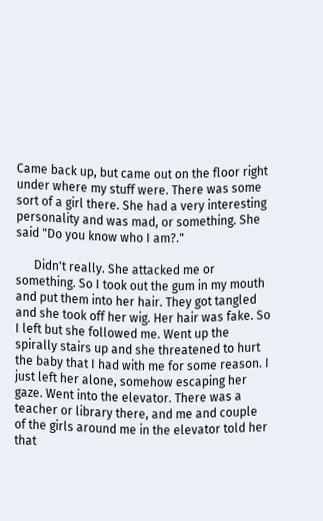Came back up, but came out on the floor right under where my stuff were. There was some sort of a girl there. She had a very interesting personality and was mad, or something. She said "Do you know who I am?."

      Didn't really. She attacked me or something. So I took out the gum in my mouth and put them into her hair. They got tangled and she took off her wig. Her hair was fake. So I left but she followed me. Went up the spirally stairs up and she threatened to hurt the baby that I had with me for some reason. I just left her alone, somehow escaping her gaze. Went into the elevator. There was a teacher or library there, and me and couple of the girls around me in the elevator told her that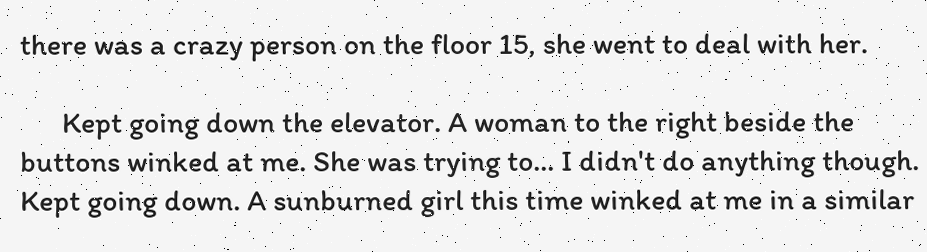there was a crazy person on the floor 15, she went to deal with her.

      Kept going down the elevator. A woman to the right beside the buttons winked at me. She was trying to... I didn't do anything though. Kept going down. A sunburned girl this time winked at me in a similar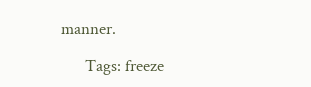manner.

      Tags: freeze